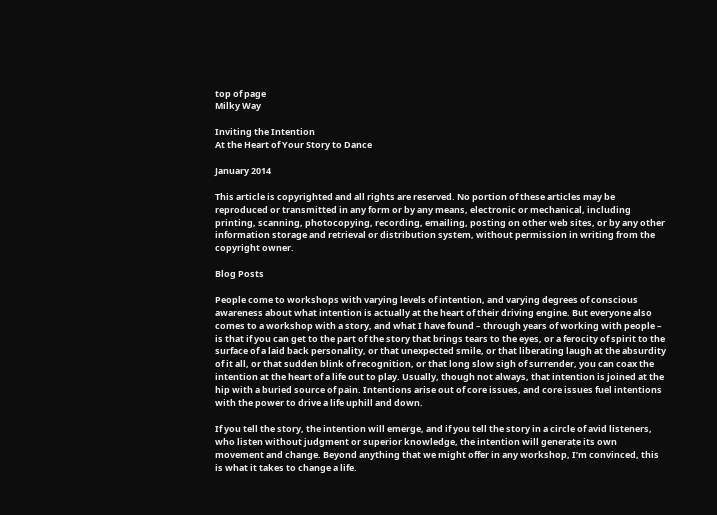top of page
Milky Way

Inviting the Intention
At the Heart of Your Story to Dance

January 2014

This article is copyrighted and all rights are reserved. No portion of these articles may be reproduced or transmitted in any form or by any means, electronic or mechanical, including printing, scanning, photocopying, recording, emailing, posting on other web sites, or by any other information storage and retrieval or distribution system, without permission in writing from the copyright owner.

Blog Posts

People come to workshops with varying levels of intention, and varying degrees of conscious awareness about what intention is actually at the heart of their driving engine. But everyone also comes to a workshop with a story, and what I have found – through years of working with people – is that if you can get to the part of the story that brings tears to the eyes, or a ferocity of spirit to the surface of a laid back personality, or that unexpected smile, or that liberating laugh at the absurdity of it all, or that sudden blink of recognition, or that long slow sigh of surrender, you can coax the intention at the heart of a life out to play. Usually, though not always, that intention is joined at the hip with a buried source of pain. Intentions arise out of core issues, and core issues fuel intentions with the power to drive a life uphill and down.

If you tell the story, the intention will emerge, and if you tell the story in a circle of avid listeners, who listen without judgment or superior knowledge, the intention will generate its own movement and change. Beyond anything that we might offer in any workshop, I’m convinced, this is what it takes to change a life.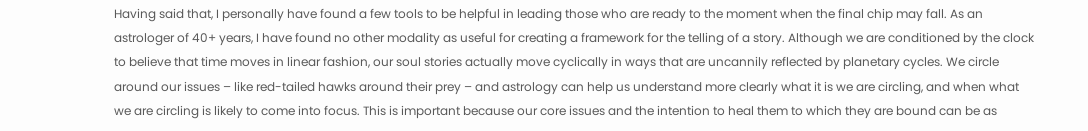Having said that, I personally have found a few tools to be helpful in leading those who are ready to the moment when the final chip may fall. As an astrologer of 40+ years, I have found no other modality as useful for creating a framework for the telling of a story. Although we are conditioned by the clock to believe that time moves in linear fashion, our soul stories actually move cyclically in ways that are uncannily reflected by planetary cycles. We circle around our issues – like red-tailed hawks around their prey – and astrology can help us understand more clearly what it is we are circling, and when what we are circling is likely to come into focus. This is important because our core issues and the intention to heal them to which they are bound can be as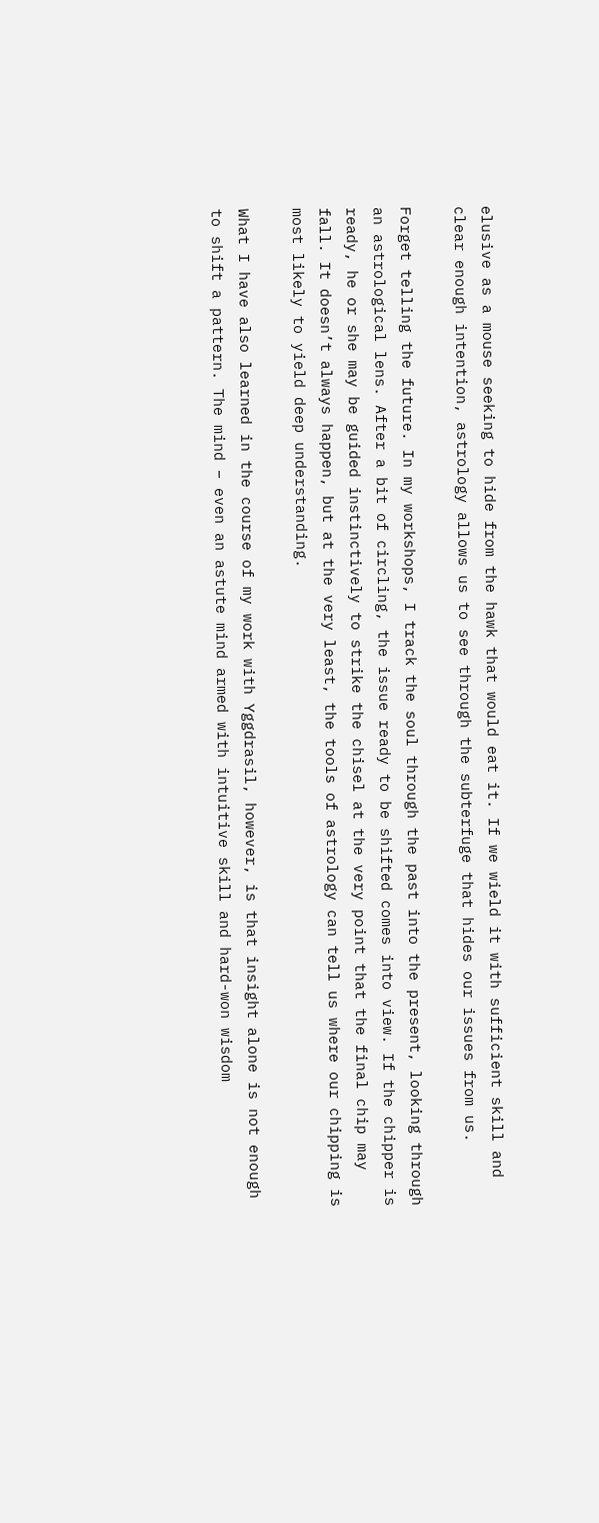elusive as a mouse seeking to hide from the hawk that would eat it. If we wield it with sufficient skill and clear enough intention, astrology allows us to see through the subterfuge that hides our issues from us.

Forget telling the future. In my workshops, I track the soul through the past into the present, looking through an astrological lens. After a bit of circling, the issue ready to be shifted comes into view. If the chipper is ready, he or she may be guided instinctively to strike the chisel at the very point that the final chip may fall. It doesn’t always happen, but at the very least, the tools of astrology can tell us where our chipping is most likely to yield deep understanding.

What I have also learned in the course of my work with Yggdrasil, however, is that insight alone is not enough to shift a pattern. The mind – even an astute mind armed with intuitive skill and hard-won wisdom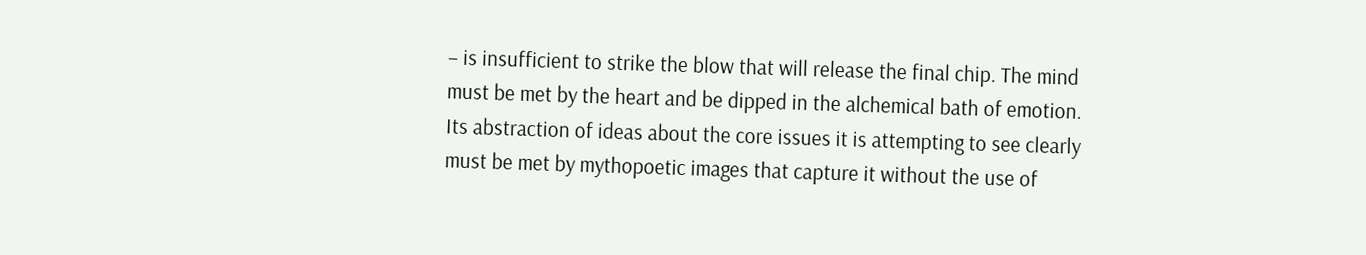– is insufficient to strike the blow that will release the final chip. The mind must be met by the heart and be dipped in the alchemical bath of emotion. Its abstraction of ideas about the core issues it is attempting to see clearly must be met by mythopoetic images that capture it without the use of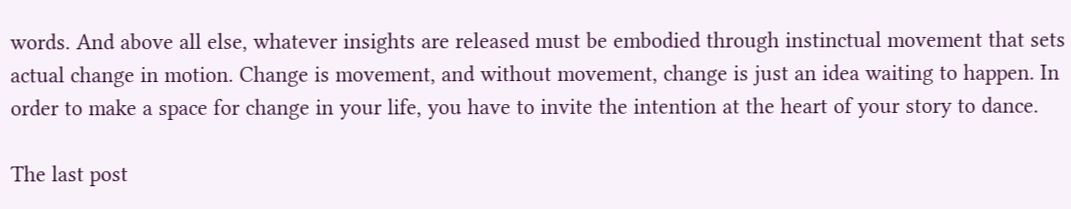words. And above all else, whatever insights are released must be embodied through instinctual movement that sets actual change in motion. Change is movement, and without movement, change is just an idea waiting to happen. In order to make a space for change in your life, you have to invite the intention at the heart of your story to dance.

The last post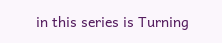in this series is Turning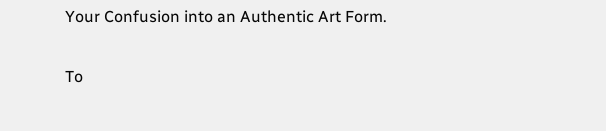Your Confusion into an Authentic Art Form.

To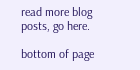read more blog posts, go here.

bottom of page